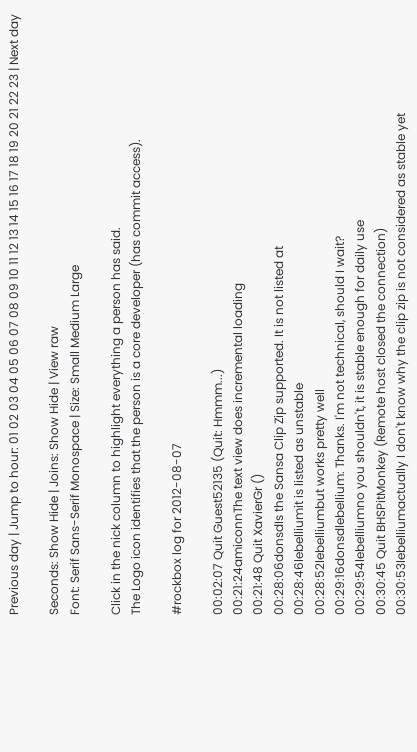Previous day | Jump to hour: 01 02 03 04 05 06 07 08 09 10 11 12 13 14 15 16 17 18 19 20 21 22 23 | Next day

Seconds: Show Hide | Joins: Show Hide | View raw
Font: Serif Sans-Serif Monospace | Size: Small Medium Large

Click in the nick column to highlight everything a person has said.
The Logo icon identifies that the person is a core developer (has commit access).

#rockbox log for 2012-08-07

00:02:07 Quit Guest52135 (Quit: Hmmm...)
00:21:24amiconnThe text view does incremental loading
00:21:48 Quit XavierGr ()
00:28:06donsdIs the Sansa Clip Zip supported. It is not listed at
00:28:46lebelliumit is listed as unstable
00:28:52lebelliumbut works pretty well
00:29:16donsdlebellium: Thanks. I'm not technical, should I wait?
00:29:54lebelliumno you shouldn't, it is stable enough for daily use
00:30:45 Quit BHSPitMonkey (Remote host closed the connection)
00:30:53lebelliumactually I don't know why the clip zip is not considered as stable yet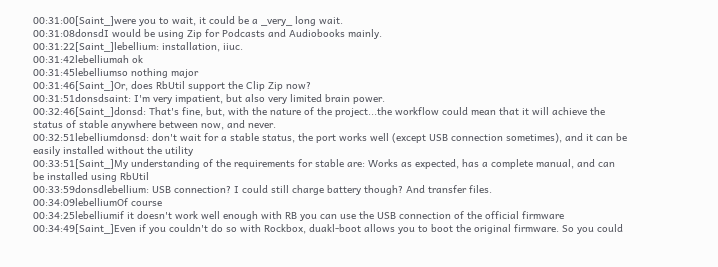00:31:00[Saint_]were you to wait, it could be a _very_ long wait.
00:31:08donsdI would be using Zip for Podcasts and Audiobooks mainly.
00:31:22[Saint_]lebellium: installation, iiuc.
00:31:42lebelliumah ok
00:31:45lebelliumso nothing major
00:31:46[Saint_]Or, does RbUtil support the Clip Zip now?
00:31:51donsdsaint: I'm very impatient, but also very limited brain power.
00:32:46[Saint_]donsd: That's fine, but, with the nature of the project...the workflow could mean that it will achieve the status of stable anywhere between now, and never.
00:32:51lebelliumdonsd: don't wait for a stable status, the port works well (except USB connection sometimes), and it can be easily installed without the utility
00:33:51[Saint_]My understanding of the requirements for stable are: Works as expected, has a complete manual, and can be installed using RbUtil
00:33:59donsdlebellium: USB connection? I could still charge battery though? And transfer files.
00:34:09lebelliumOf course
00:34:25lebelliumif it doesn't work well enough with RB you can use the USB connection of the official firmware
00:34:49[Saint_]Even if you couldn't do so with Rockbox, duakl-boot allows you to boot the original firmware. So you could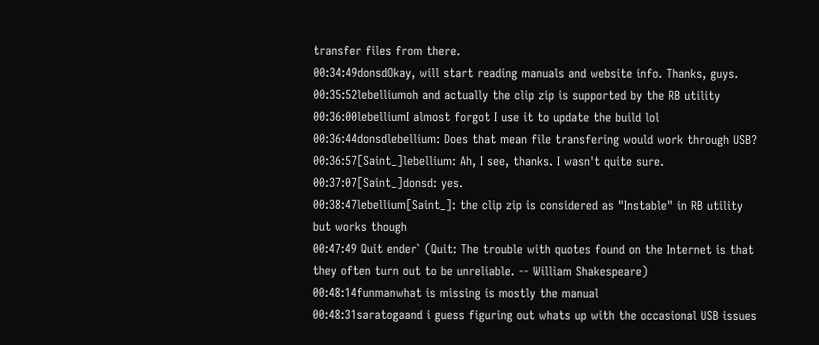transfer files from there.
00:34:49donsdOkay, will start reading manuals and website info. Thanks, guys.
00:35:52lebelliumoh and actually the clip zip is supported by the RB utility
00:36:00lebelliumI almost forgot I use it to update the build lol
00:36:44donsdlebellium: Does that mean file transfering would work through USB?
00:36:57[Saint_]lebellium: Ah, I see, thanks. I wasn't quite sure.
00:37:07[Saint_]donsd: yes.
00:38:47lebellium[Saint_]: the clip zip is considered as "Instable" in RB utility but works though
00:47:49 Quit ender` (Quit: The trouble with quotes found on the Internet is that they often turn out to be unreliable. -- William Shakespeare)
00:48:14funmanwhat is missing is mostly the manual
00:48:31saratogaand i guess figuring out whats up with the occasional USB issues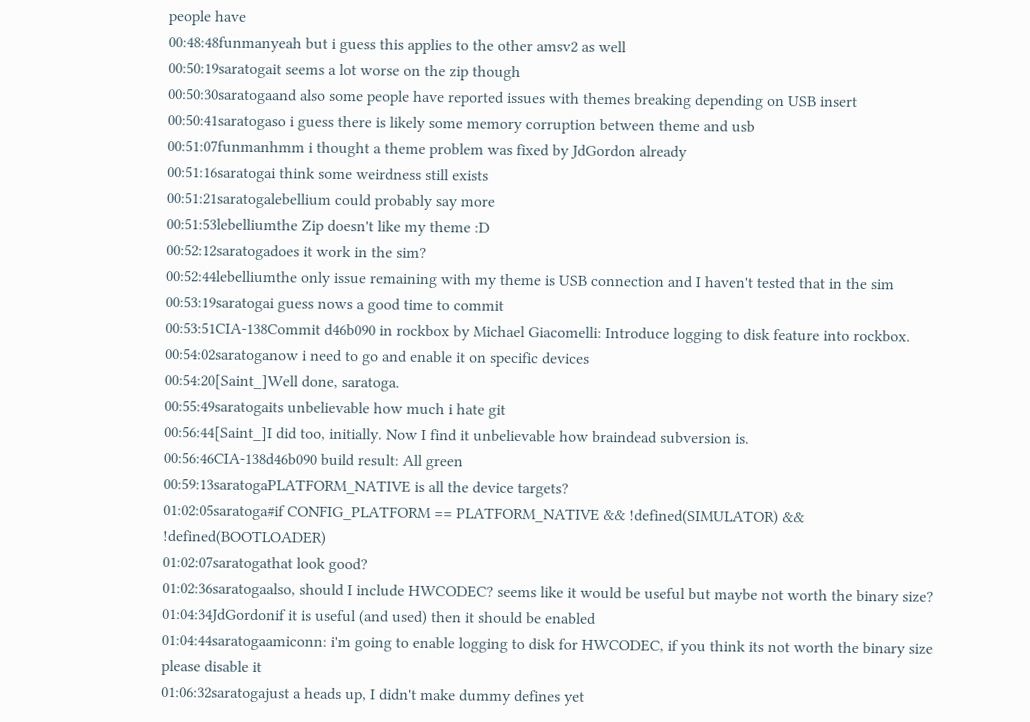people have
00:48:48funmanyeah but i guess this applies to the other amsv2 as well
00:50:19saratogait seems a lot worse on the zip though
00:50:30saratogaand also some people have reported issues with themes breaking depending on USB insert
00:50:41saratogaso i guess there is likely some memory corruption between theme and usb
00:51:07funmanhmm i thought a theme problem was fixed by JdGordon already
00:51:16saratogai think some weirdness still exists
00:51:21saratogalebellium could probably say more
00:51:53lebelliumthe Zip doesn't like my theme :D
00:52:12saratogadoes it work in the sim?
00:52:44lebelliumthe only issue remaining with my theme is USB connection and I haven't tested that in the sim
00:53:19saratogai guess nows a good time to commit
00:53:51CIA-138Commit d46b090 in rockbox by Michael Giacomelli: Introduce logging to disk feature into rockbox.
00:54:02saratoganow i need to go and enable it on specific devices
00:54:20[Saint_]Well done, saratoga.
00:55:49saratogaits unbelievable how much i hate git
00:56:44[Saint_]I did too, initially. Now I find it unbelievable how braindead subversion is.
00:56:46CIA-138d46b090 build result: All green
00:59:13saratogaPLATFORM_NATIVE is all the device targets?
01:02:05saratoga#if CONFIG_PLATFORM == PLATFORM_NATIVE && !defined(SIMULATOR) && !defined(BOOTLOADER)
01:02:07saratogathat look good?
01:02:36saratogaalso, should I include HWCODEC? seems like it would be useful but maybe not worth the binary size?
01:04:34JdGordonif it is useful (and used) then it should be enabled
01:04:44saratogaamiconn: i'm going to enable logging to disk for HWCODEC, if you think its not worth the binary size please disable it
01:06:32saratogajust a heads up, I didn't make dummy defines yet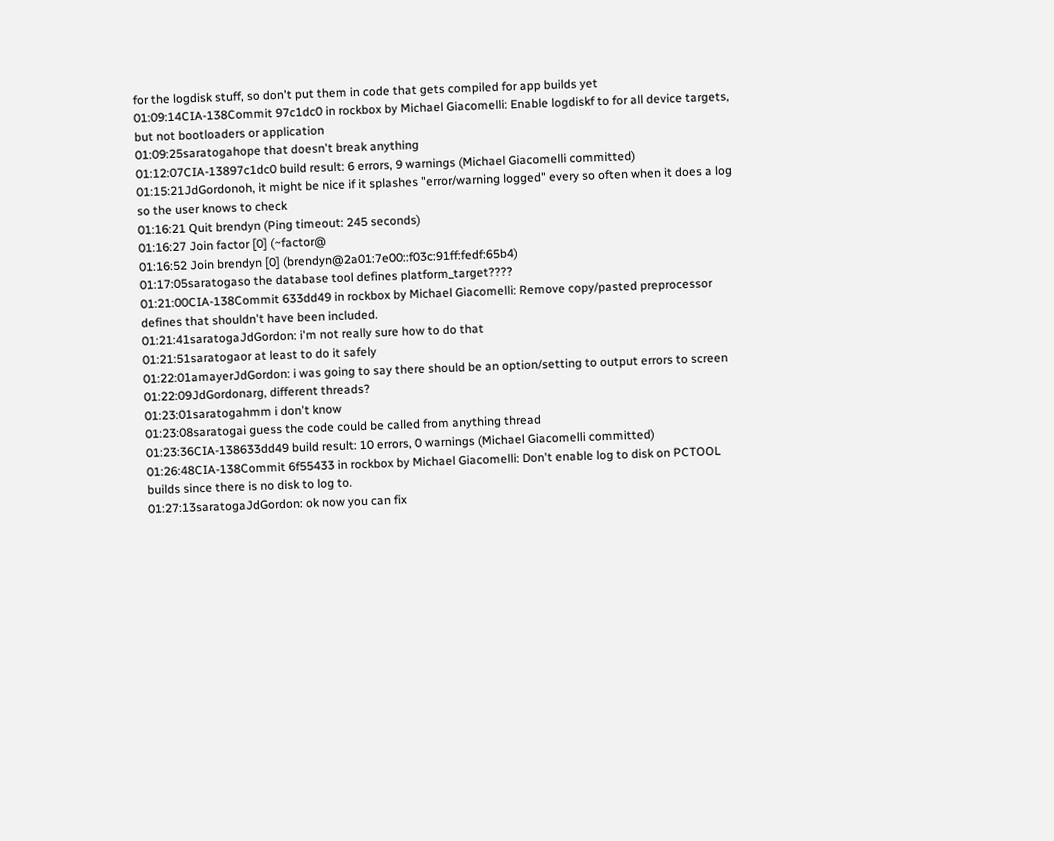for the logdisk stuff, so don't put them in code that gets compiled for app builds yet
01:09:14CIA-138Commit 97c1dc0 in rockbox by Michael Giacomelli: Enable logdiskf to for all device targets, but not bootloaders or application
01:09:25saratogahope that doesn't break anything
01:12:07CIA-13897c1dc0 build result: 6 errors, 9 warnings (Michael Giacomelli committed)
01:15:21JdGordonoh, it might be nice if it splashes "error/warning logged" every so often when it does a log so the user knows to check
01:16:21 Quit brendyn (Ping timeout: 245 seconds)
01:16:27 Join factor [0] (~factor@
01:16:52 Join brendyn [0] (brendyn@2a01:7e00::f03c:91ff:fedf:65b4)
01:17:05saratogaso the database tool defines platform_target????
01:21:00CIA-138Commit 633dd49 in rockbox by Michael Giacomelli: Remove copy/pasted preprocessor defines that shouldn't have been included.
01:21:41saratogaJdGordon: i'm not really sure how to do that
01:21:51saratogaor at least to do it safely
01:22:01amayerJdGordon: i was going to say there should be an option/setting to output errors to screen
01:22:09JdGordonarg, different threads?
01:23:01saratogahmm i don't know
01:23:08saratogai guess the code could be called from anything thread
01:23:36CIA-138633dd49 build result: 10 errors, 0 warnings (Michael Giacomelli committed)
01:26:48CIA-138Commit 6f55433 in rockbox by Michael Giacomelli: Don't enable log to disk on PCTOOL builds since there is no disk to log to.
01:27:13saratogaJdGordon: ok now you can fix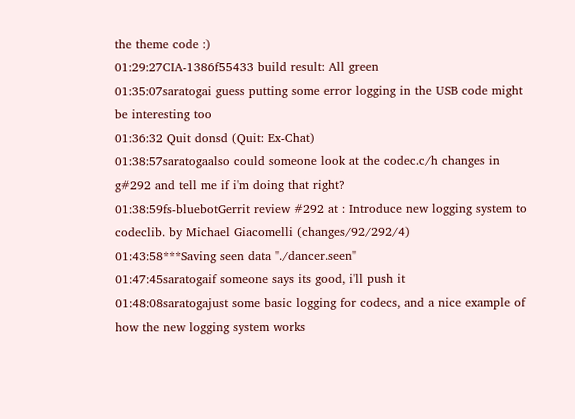the theme code :)
01:29:27CIA-1386f55433 build result: All green
01:35:07saratogai guess putting some error logging in the USB code might be interesting too
01:36:32 Quit donsd (Quit: Ex-Chat)
01:38:57saratogaalso could someone look at the codec.c/h changes in g#292 and tell me if i'm doing that right?
01:38:59fs-bluebotGerrit review #292 at : Introduce new logging system to codeclib. by Michael Giacomelli (changes/92/292/4)
01:43:58***Saving seen data "./dancer.seen"
01:47:45saratogaif someone says its good, i'll push it
01:48:08saratogajust some basic logging for codecs, and a nice example of how the new logging system works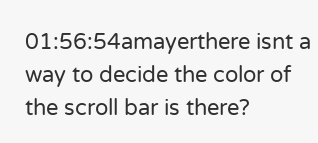01:56:54amayerthere isnt a way to decide the color of the scroll bar is there?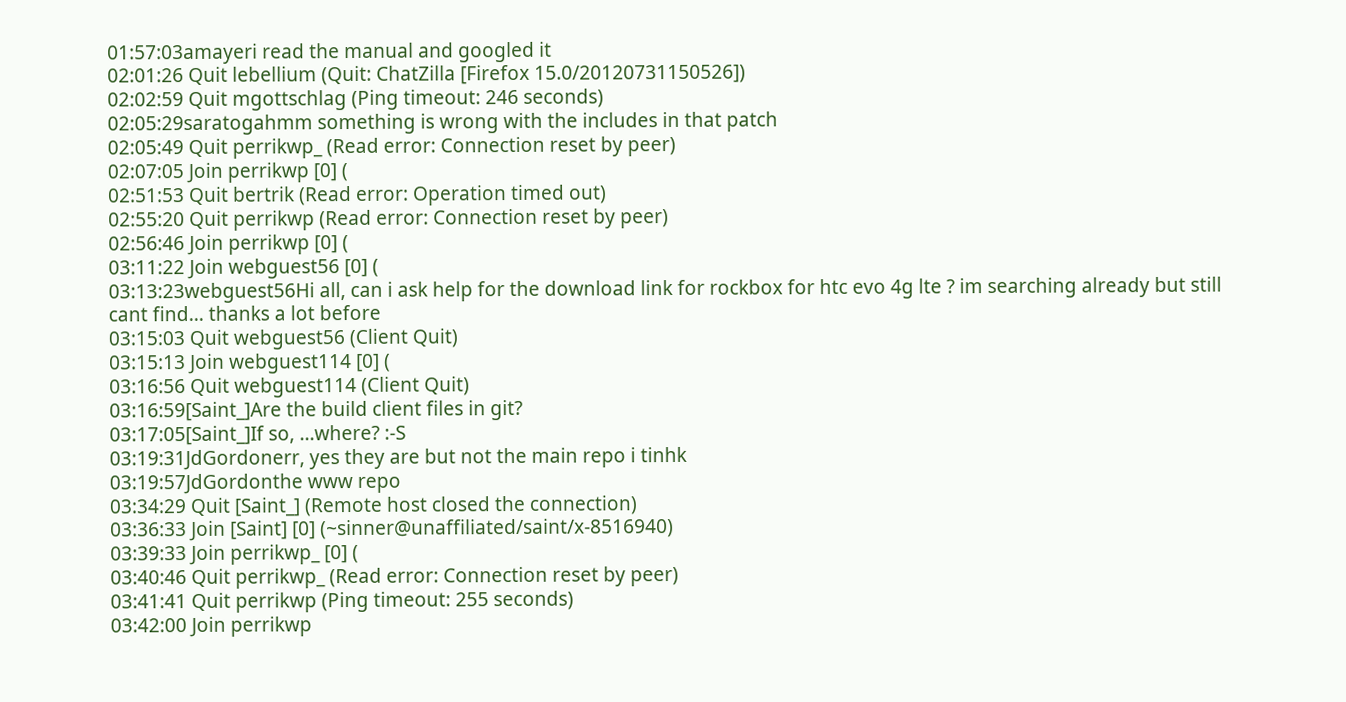01:57:03amayeri read the manual and googled it
02:01:26 Quit lebellium (Quit: ChatZilla [Firefox 15.0/20120731150526])
02:02:59 Quit mgottschlag (Ping timeout: 246 seconds)
02:05:29saratogahmm something is wrong with the includes in that patch
02:05:49 Quit perrikwp_ (Read error: Connection reset by peer)
02:07:05 Join perrikwp [0] (
02:51:53 Quit bertrik (Read error: Operation timed out)
02:55:20 Quit perrikwp (Read error: Connection reset by peer)
02:56:46 Join perrikwp [0] (
03:11:22 Join webguest56 [0] (
03:13:23webguest56Hi all, can i ask help for the download link for rockbox for htc evo 4g lte ? im searching already but still cant find... thanks a lot before
03:15:03 Quit webguest56 (Client Quit)
03:15:13 Join webguest114 [0] (
03:16:56 Quit webguest114 (Client Quit)
03:16:59[Saint_]Are the build client files in git?
03:17:05[Saint_]If so, ...where? :-S
03:19:31JdGordonerr, yes they are but not the main repo i tinhk
03:19:57JdGordonthe www repo
03:34:29 Quit [Saint_] (Remote host closed the connection)
03:36:33 Join [Saint] [0] (~sinner@unaffiliated/saint/x-8516940)
03:39:33 Join perrikwp_ [0] (
03:40:46 Quit perrikwp_ (Read error: Connection reset by peer)
03:41:41 Quit perrikwp (Ping timeout: 255 seconds)
03:42:00 Join perrikwp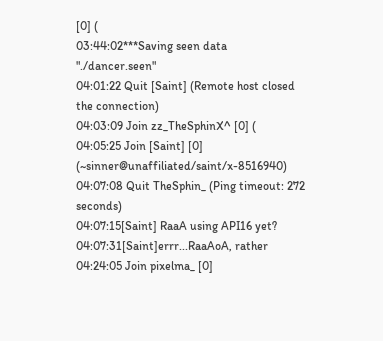[0] (
03:44:02***Saving seen data "./dancer.seen"
04:01:22 Quit [Saint] (Remote host closed the connection)
04:03:09 Join zz_TheSphinX^ [0] (
04:05:25 Join [Saint] [0] (~sinner@unaffiliated/saint/x-8516940)
04:07:08 Quit TheSphin_ (Ping timeout: 272 seconds)
04:07:15[Saint] RaaA using API16 yet?
04:07:31[Saint]errr...RaaAoA, rather
04:24:05 Join pixelma_ [0]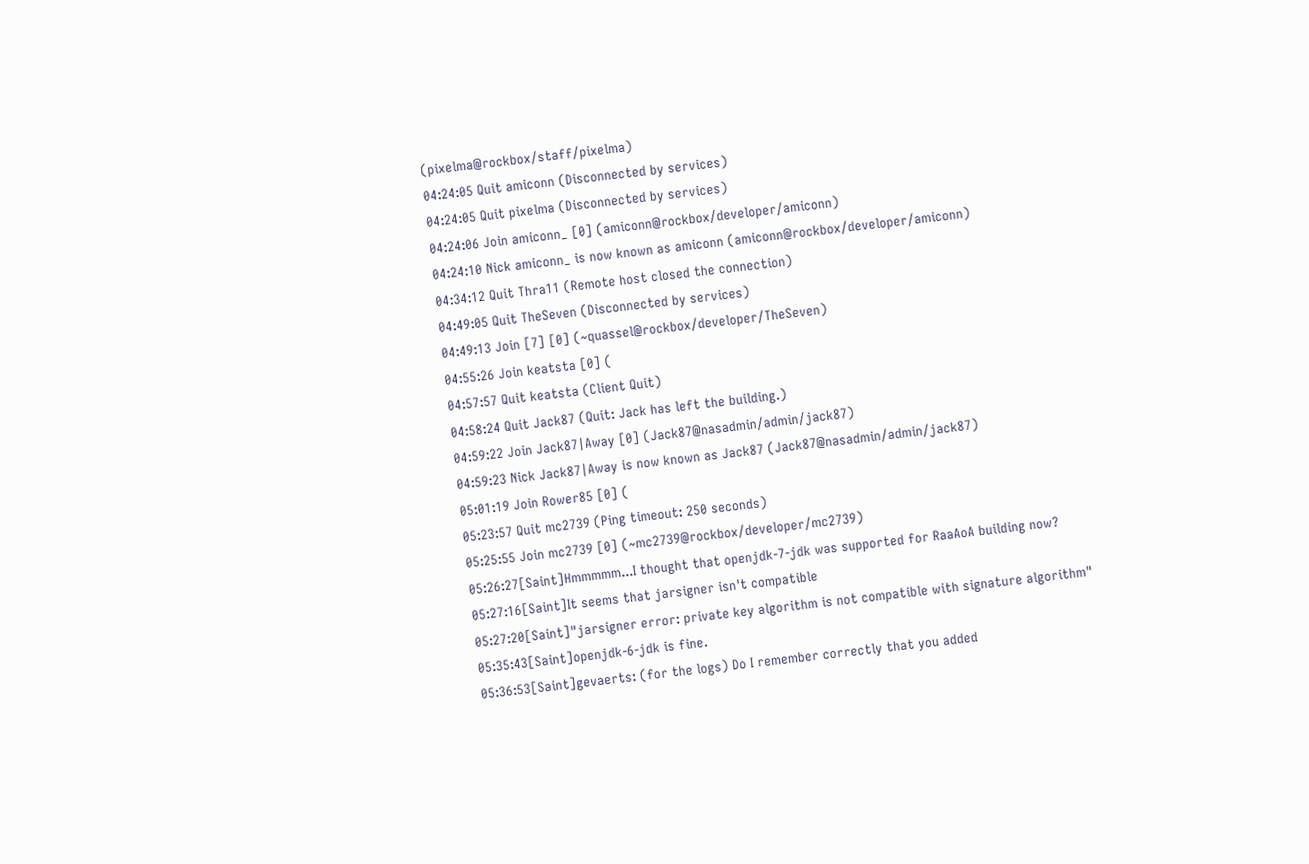(pixelma@rockbox/staff/pixelma)
04:24:05 Quit amiconn (Disconnected by services)
04:24:05 Quit pixelma (Disconnected by services)
04:24:06 Join amiconn_ [0] (amiconn@rockbox/developer/amiconn)
04:24:10 Nick amiconn_ is now known as amiconn (amiconn@rockbox/developer/amiconn)
04:34:12 Quit Thra11 (Remote host closed the connection)
04:49:05 Quit TheSeven (Disconnected by services)
04:49:13 Join [7] [0] (~quassel@rockbox/developer/TheSeven)
04:55:26 Join keatsta [0] (
04:57:57 Quit keatsta (Client Quit)
04:58:24 Quit Jack87 (Quit: Jack has left the building.)
04:59:22 Join Jack87|Away [0] (Jack87@nasadmin/admin/jack87)
04:59:23 Nick Jack87|Away is now known as Jack87 (Jack87@nasadmin/admin/jack87)
05:01:19 Join Rower85 [0] (
05:23:57 Quit mc2739 (Ping timeout: 250 seconds)
05:25:55 Join mc2739 [0] (~mc2739@rockbox/developer/mc2739)
05:26:27[Saint]Hmmmmm...I thought that openjdk-7-jdk was supported for RaaAoA building now?
05:27:16[Saint]It seems that jarsigner isn't compatible
05:27:20[Saint]"jarsigner error: private key algorithm is not compatible with signature algorithm"
05:35:43[Saint]openjdk-6-jdk is fine.
05:36:53[Saint]gevaerts: (for the logs) Do I remember correctly that you added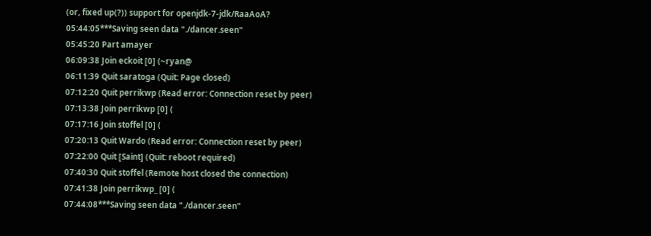(or, fixed up(?)) support for openjdk-7-jdk/RaaAoA?
05:44:05***Saving seen data "./dancer.seen"
05:45:20 Part amayer
06:09:38 Join eckoit [0] (~ryan@
06:11:39 Quit saratoga (Quit: Page closed)
07:12:20 Quit perrikwp (Read error: Connection reset by peer)
07:13:38 Join perrikwp [0] (
07:17:16 Join stoffel [0] (
07:20:13 Quit Wardo (Read error: Connection reset by peer)
07:22:00 Quit [Saint] (Quit: reboot required)
07:40:30 Quit stoffel (Remote host closed the connection)
07:41:38 Join perrikwp_ [0] (
07:44:08***Saving seen data "./dancer.seen"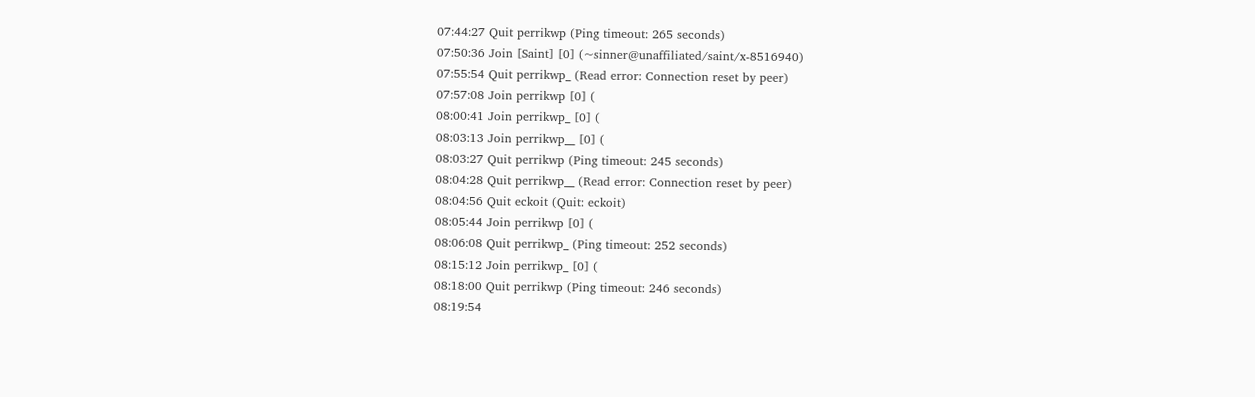07:44:27 Quit perrikwp (Ping timeout: 265 seconds)
07:50:36 Join [Saint] [0] (~sinner@unaffiliated/saint/x-8516940)
07:55:54 Quit perrikwp_ (Read error: Connection reset by peer)
07:57:08 Join perrikwp [0] (
08:00:41 Join perrikwp_ [0] (
08:03:13 Join perrikwp__ [0] (
08:03:27 Quit perrikwp (Ping timeout: 245 seconds)
08:04:28 Quit perrikwp__ (Read error: Connection reset by peer)
08:04:56 Quit eckoit (Quit: eckoit)
08:05:44 Join perrikwp [0] (
08:06:08 Quit perrikwp_ (Ping timeout: 252 seconds)
08:15:12 Join perrikwp_ [0] (
08:18:00 Quit perrikwp (Ping timeout: 246 seconds)
08:19:54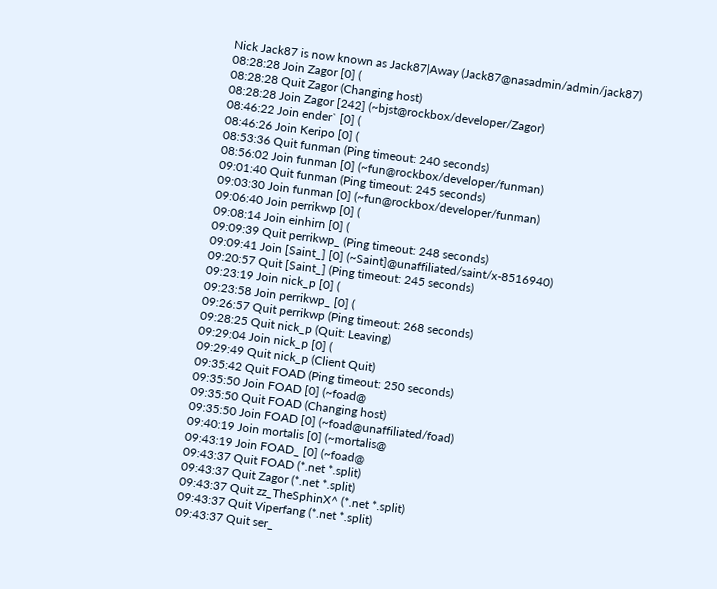Nick Jack87 is now known as Jack87|Away (Jack87@nasadmin/admin/jack87)
08:28:28 Join Zagor [0] (
08:28:28 Quit Zagor (Changing host)
08:28:28 Join Zagor [242] (~bjst@rockbox/developer/Zagor)
08:46:22 Join ender` [0] (
08:46:26 Join Keripo [0] (
08:53:36 Quit funman (Ping timeout: 240 seconds)
08:56:02 Join funman [0] (~fun@rockbox/developer/funman)
09:01:40 Quit funman (Ping timeout: 245 seconds)
09:03:30 Join funman [0] (~fun@rockbox/developer/funman)
09:06:40 Join perrikwp [0] (
09:08:14 Join einhirn [0] (
09:09:39 Quit perrikwp_ (Ping timeout: 248 seconds)
09:09:41 Join [Saint_] [0] (~Saint]@unaffiliated/saint/x-8516940)
09:20:57 Quit [Saint_] (Ping timeout: 245 seconds)
09:23:19 Join nick_p [0] (
09:23:58 Join perrikwp_ [0] (
09:26:57 Quit perrikwp (Ping timeout: 268 seconds)
09:28:25 Quit nick_p (Quit: Leaving)
09:29:04 Join nick_p [0] (
09:29:49 Quit nick_p (Client Quit)
09:35:42 Quit FOAD (Ping timeout: 250 seconds)
09:35:50 Join FOAD [0] (~foad@
09:35:50 Quit FOAD (Changing host)
09:35:50 Join FOAD [0] (~foad@unaffiliated/foad)
09:40:19 Join mortalis [0] (~mortalis@
09:43:19 Join FOAD_ [0] (~foad@
09:43:37 Quit FOAD (*.net *.split)
09:43:37 Quit Zagor (*.net *.split)
09:43:37 Quit zz_TheSphinX^ (*.net *.split)
09:43:37 Quit Viperfang (*.net *.split)
09:43:37 Quit ser_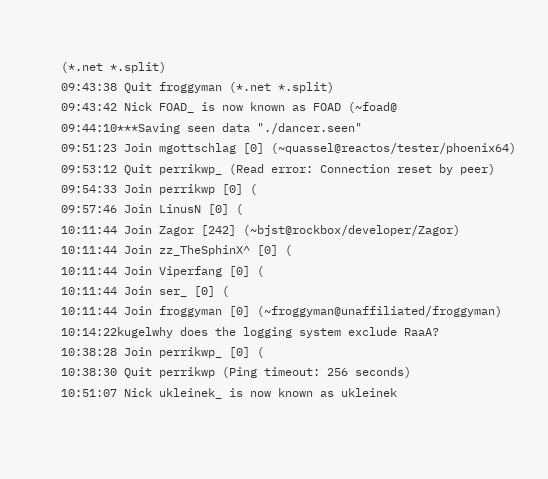(*.net *.split)
09:43:38 Quit froggyman (*.net *.split)
09:43:42 Nick FOAD_ is now known as FOAD (~foad@
09:44:10***Saving seen data "./dancer.seen"
09:51:23 Join mgottschlag [0] (~quassel@reactos/tester/phoenix64)
09:53:12 Quit perrikwp_ (Read error: Connection reset by peer)
09:54:33 Join perrikwp [0] (
09:57:46 Join LinusN [0] (
10:11:44 Join Zagor [242] (~bjst@rockbox/developer/Zagor)
10:11:44 Join zz_TheSphinX^ [0] (
10:11:44 Join Viperfang [0] (
10:11:44 Join ser_ [0] (
10:11:44 Join froggyman [0] (~froggyman@unaffiliated/froggyman)
10:14:22kugelwhy does the logging system exclude RaaA?
10:38:28 Join perrikwp_ [0] (
10:38:30 Quit perrikwp (Ping timeout: 256 seconds)
10:51:07 Nick ukleinek_ is now known as ukleinek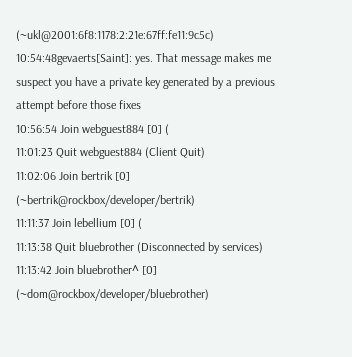(~ukl@2001:6f8:1178:2:21e:67ff:fe11:9c5c)
10:54:48gevaerts[Saint]: yes. That message makes me suspect you have a private key generated by a previous attempt before those fixes
10:56:54 Join webguest884 [0] (
11:01:23 Quit webguest884 (Client Quit)
11:02:06 Join bertrik [0] (~bertrik@rockbox/developer/bertrik)
11:11:37 Join lebellium [0] (
11:13:38 Quit bluebrother (Disconnected by services)
11:13:42 Join bluebrother^ [0] (~dom@rockbox/developer/bluebrother)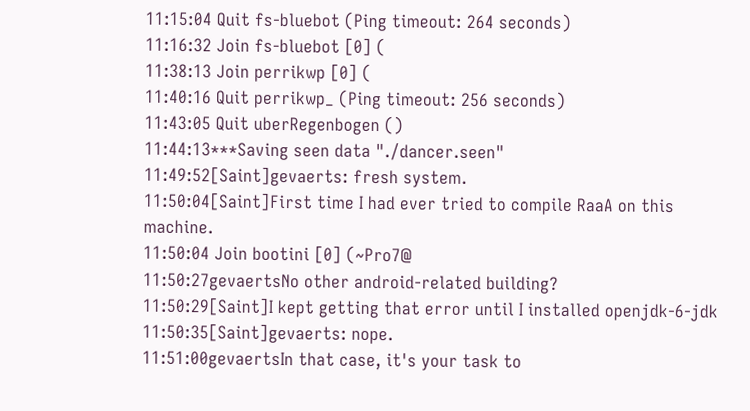11:15:04 Quit fs-bluebot (Ping timeout: 264 seconds)
11:16:32 Join fs-bluebot [0] (
11:38:13 Join perrikwp [0] (
11:40:16 Quit perrikwp_ (Ping timeout: 256 seconds)
11:43:05 Quit uberRegenbogen ()
11:44:13***Saving seen data "./dancer.seen"
11:49:52[Saint]gevaerts: fresh system.
11:50:04[Saint]First time I had ever tried to compile RaaA on this machine.
11:50:04 Join bootini [0] (~Pro7@
11:50:27gevaertsNo other android-related building?
11:50:29[Saint]I kept getting that error until I installed openjdk-6-jdk
11:50:35[Saint]gevaerts: nope.
11:51:00gevaertsIn that case, it's your task to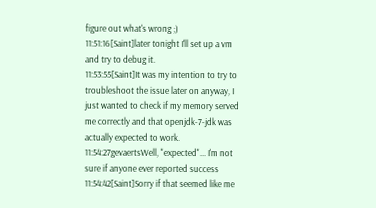figure out what's wrong ;)
11:51:16[Saint]later tonight I'll set up a vm and try to debug it.
11:53:55[Saint]It was my intention to try to troubleshoot the issue later on anyway, I just wanted to check if my memory served me correctly and that openjdk-7-jdk was actually expected to work.
11:54:27gevaertsWell, "expected"... I'm not sure if anyone ever reported success
11:54:42[Saint]Sorry if that seemed like me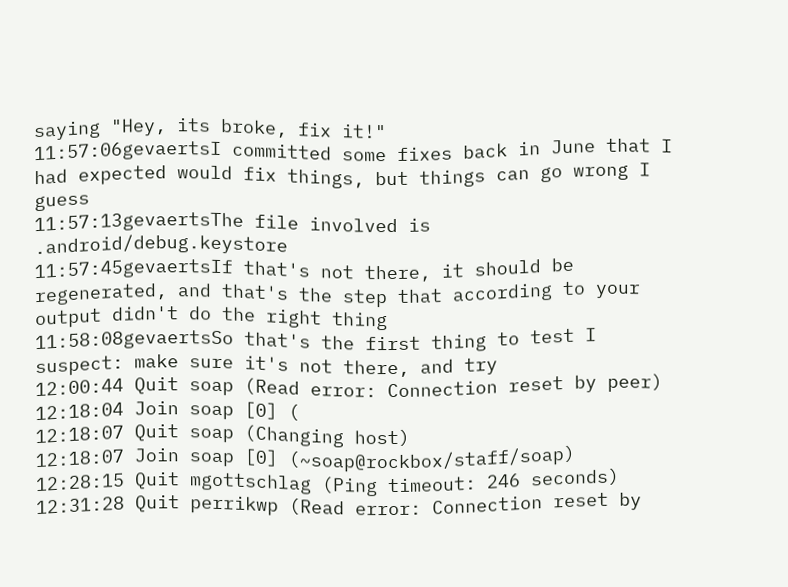saying "Hey, its broke, fix it!"
11:57:06gevaertsI committed some fixes back in June that I had expected would fix things, but things can go wrong I guess
11:57:13gevaertsThe file involved is .android/debug.keystore
11:57:45gevaertsIf that's not there, it should be regenerated, and that's the step that according to your output didn't do the right thing
11:58:08gevaertsSo that's the first thing to test I suspect: make sure it's not there, and try
12:00:44 Quit soap (Read error: Connection reset by peer)
12:18:04 Join soap [0] (
12:18:07 Quit soap (Changing host)
12:18:07 Join soap [0] (~soap@rockbox/staff/soap)
12:28:15 Quit mgottschlag (Ping timeout: 246 seconds)
12:31:28 Quit perrikwp (Read error: Connection reset by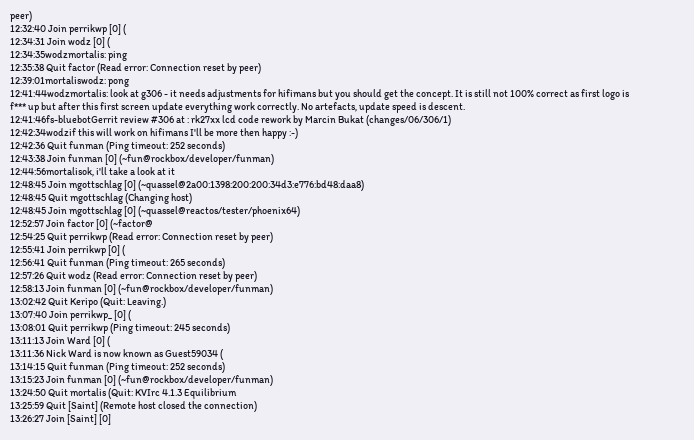peer)
12:32:40 Join perrikwp [0] (
12:34:31 Join wodz [0] (
12:34:35wodzmortalis: ping
12:35:38 Quit factor (Read error: Connection reset by peer)
12:39:01mortaliswodz: pong
12:41:44wodzmortalis: look at g306 - it needs adjustments for hifimans but you should get the concept. It is still not 100% correct as first logo is f*** up but after this first screen update everything work correctly. No artefacts, update speed is descent.
12:41:46fs-bluebotGerrit review #306 at : rk27xx lcd code rework by Marcin Bukat (changes/06/306/1)
12:42:34wodzif this will work on hifimans I'll be more then happy :-)
12:42:36 Quit funman (Ping timeout: 252 seconds)
12:43:38 Join funman [0] (~fun@rockbox/developer/funman)
12:44:56mortalisok, i'll take a look at it
12:48:45 Join mgottschlag [0] (~quassel@2a00:1398:200:200:34d3:e776:bd48:daa8)
12:48:45 Quit mgottschlag (Changing host)
12:48:45 Join mgottschlag [0] (~quassel@reactos/tester/phoenix64)
12:52:57 Join factor [0] (~factor@
12:54:25 Quit perrikwp (Read error: Connection reset by peer)
12:55:41 Join perrikwp [0] (
12:56:41 Quit funman (Ping timeout: 265 seconds)
12:57:26 Quit wodz (Read error: Connection reset by peer)
12:58:13 Join funman [0] (~fun@rockbox/developer/funman)
13:02:42 Quit Keripo (Quit: Leaving.)
13:07:40 Join perrikwp_ [0] (
13:08:01 Quit perrikwp (Ping timeout: 245 seconds)
13:11:13 Join Ward [0] (
13:11:36 Nick Ward is now known as Guest59034 (
13:14:15 Quit funman (Ping timeout: 252 seconds)
13:15:23 Join funman [0] (~fun@rockbox/developer/funman)
13:24:50 Quit mortalis (Quit: KVIrc 4.1.3 Equilibrium
13:25:59 Quit [Saint] (Remote host closed the connection)
13:26:27 Join [Saint] [0]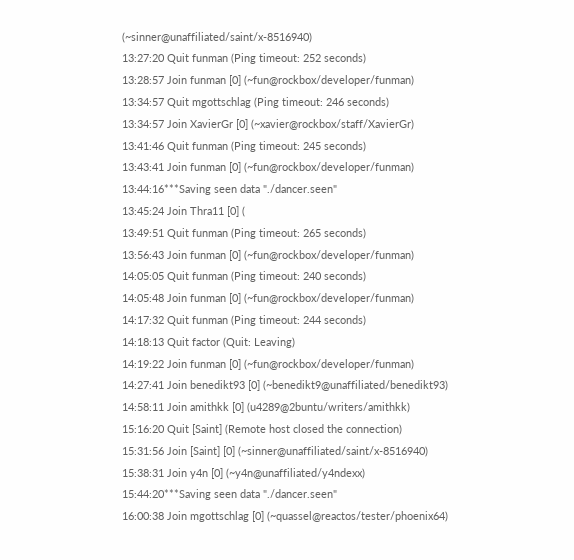(~sinner@unaffiliated/saint/x-8516940)
13:27:20 Quit funman (Ping timeout: 252 seconds)
13:28:57 Join funman [0] (~fun@rockbox/developer/funman)
13:34:57 Quit mgottschlag (Ping timeout: 246 seconds)
13:34:57 Join XavierGr [0] (~xavier@rockbox/staff/XavierGr)
13:41:46 Quit funman (Ping timeout: 245 seconds)
13:43:41 Join funman [0] (~fun@rockbox/developer/funman)
13:44:16***Saving seen data "./dancer.seen"
13:45:24 Join Thra11 [0] (
13:49:51 Quit funman (Ping timeout: 265 seconds)
13:56:43 Join funman [0] (~fun@rockbox/developer/funman)
14:05:05 Quit funman (Ping timeout: 240 seconds)
14:05:48 Join funman [0] (~fun@rockbox/developer/funman)
14:17:32 Quit funman (Ping timeout: 244 seconds)
14:18:13 Quit factor (Quit: Leaving)
14:19:22 Join funman [0] (~fun@rockbox/developer/funman)
14:27:41 Join benedikt93 [0] (~benedikt9@unaffiliated/benedikt93)
14:58:11 Join amithkk [0] (u4289@2buntu/writers/amithkk)
15:16:20 Quit [Saint] (Remote host closed the connection)
15:31:56 Join [Saint] [0] (~sinner@unaffiliated/saint/x-8516940)
15:38:31 Join y4n [0] (~y4n@unaffiliated/y4ndexx)
15:44:20***Saving seen data "./dancer.seen"
16:00:38 Join mgottschlag [0] (~quassel@reactos/tester/phoenix64)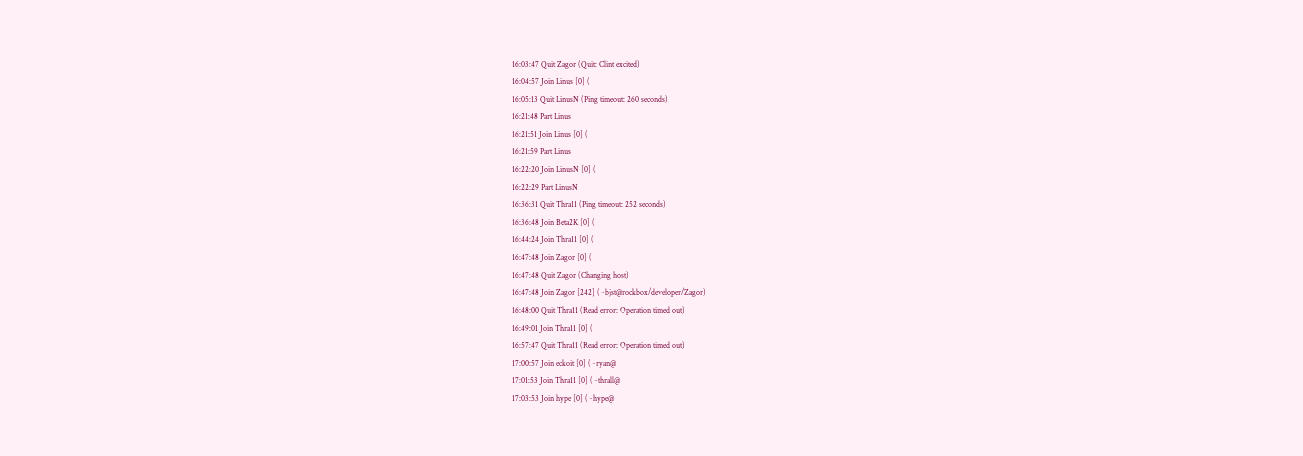16:03:47 Quit Zagor (Quit: Clint excited)
16:04:57 Join Linus [0] (
16:05:13 Quit LinusN (Ping timeout: 260 seconds)
16:21:48 Part Linus
16:21:51 Join Linus [0] (
16:21:59 Part Linus
16:22:20 Join LinusN [0] (
16:22:29 Part LinusN
16:36:31 Quit Thra11 (Ping timeout: 252 seconds)
16:36:48 Join Beta2K [0] (
16:44:24 Join Thra11 [0] (
16:47:48 Join Zagor [0] (
16:47:48 Quit Zagor (Changing host)
16:47:48 Join Zagor [242] (~bjst@rockbox/developer/Zagor)
16:48:00 Quit Thra11 (Read error: Operation timed out)
16:49:01 Join Thra11 [0] (
16:57:47 Quit Thra11 (Read error: Operation timed out)
17:00:57 Join eckoit [0] (~ryan@
17:01:53 Join Thra11 [0] (~thrall@
17:03:53 Join hype [0] (~hype@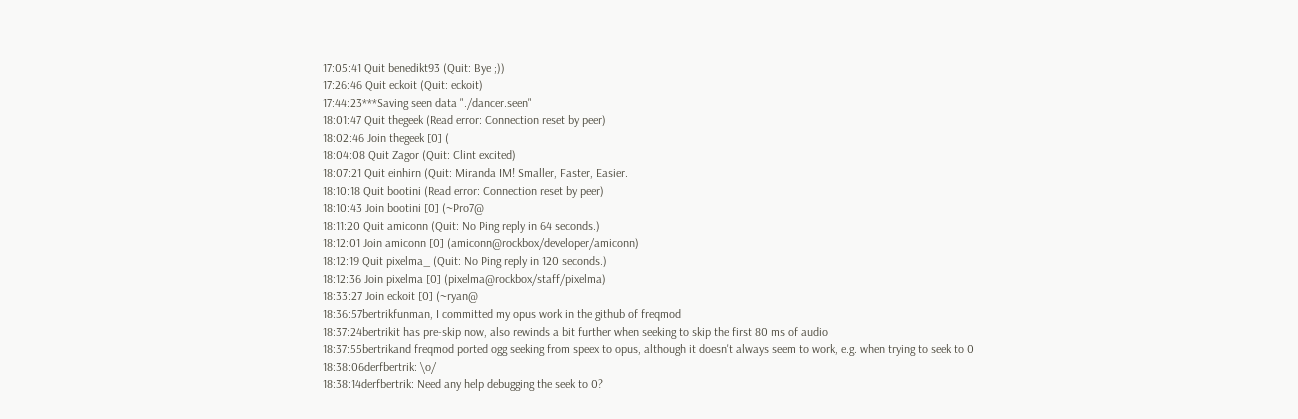17:05:41 Quit benedikt93 (Quit: Bye ;))
17:26:46 Quit eckoit (Quit: eckoit)
17:44:23***Saving seen data "./dancer.seen"
18:01:47 Quit thegeek (Read error: Connection reset by peer)
18:02:46 Join thegeek [0] (
18:04:08 Quit Zagor (Quit: Clint excited)
18:07:21 Quit einhirn (Quit: Miranda IM! Smaller, Faster, Easier.
18:10:18 Quit bootini (Read error: Connection reset by peer)
18:10:43 Join bootini [0] (~Pro7@
18:11:20 Quit amiconn (Quit: No Ping reply in 64 seconds.)
18:12:01 Join amiconn [0] (amiconn@rockbox/developer/amiconn)
18:12:19 Quit pixelma_ (Quit: No Ping reply in 120 seconds.)
18:12:36 Join pixelma [0] (pixelma@rockbox/staff/pixelma)
18:33:27 Join eckoit [0] (~ryan@
18:36:57bertrikfunman, I committed my opus work in the github of freqmod
18:37:24bertrikit has pre-skip now, also rewinds a bit further when seeking to skip the first 80 ms of audio
18:37:55bertrikand freqmod ported ogg seeking from speex to opus, although it doesn't always seem to work, e.g. when trying to seek to 0
18:38:06derfbertrik: \o/
18:38:14derfbertrik: Need any help debugging the seek to 0?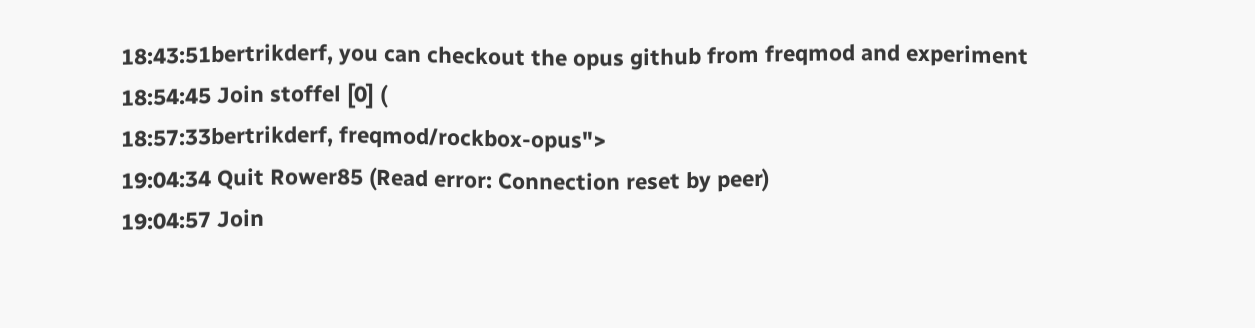18:43:51bertrikderf, you can checkout the opus github from freqmod and experiment
18:54:45 Join stoffel [0] (
18:57:33bertrikderf, freqmod/rockbox-opus">
19:04:34 Quit Rower85 (Read error: Connection reset by peer)
19:04:57 Join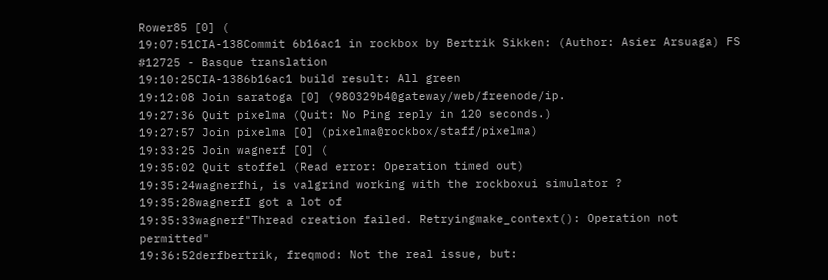Rower85 [0] (
19:07:51CIA-138Commit 6b16ac1 in rockbox by Bertrik Sikken: (Author: Asier Arsuaga) FS #12725 - Basque translation
19:10:25CIA-1386b16ac1 build result: All green
19:12:08 Join saratoga [0] (980329b4@gateway/web/freenode/ip.
19:27:36 Quit pixelma (Quit: No Ping reply in 120 seconds.)
19:27:57 Join pixelma [0] (pixelma@rockbox/staff/pixelma)
19:33:25 Join wagnerf [0] (
19:35:02 Quit stoffel (Read error: Operation timed out)
19:35:24wagnerfhi, is valgrind working with the rockboxui simulator ?
19:35:28wagnerfI got a lot of
19:35:33wagnerf"Thread creation failed. Retryingmake_context(): Operation not permitted"
19:36:52derfbertrik, freqmod: Not the real issue, but: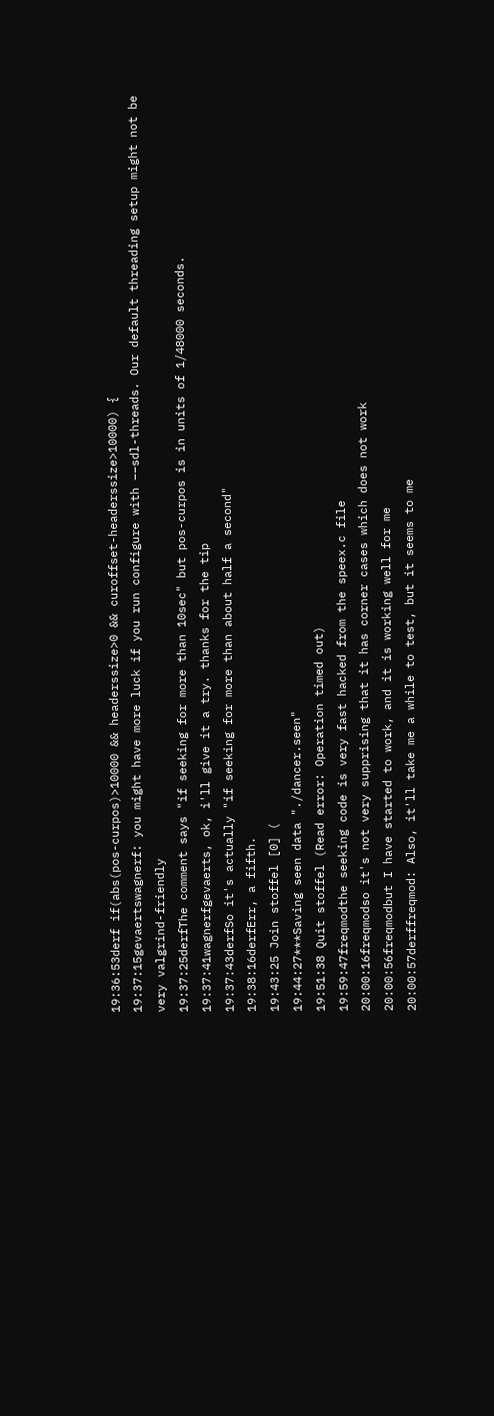19:36:53derf if(abs(pos-curpos)>10000 && headerssize>0 && curoffset-headerssize>10000) {
19:37:15gevaertswagnerf: you might have more luck if you run configure with −−sdl-threads. Our default threading setup might not be very valgrind-friendly
19:37:25derfThe comment says "if seeking for more than 10sec" but pos-curpos is in units of 1/48000 seconds.
19:37:41wagnerfgevaerts, ok, i'll give it a try. thanks for the tip
19:37:43derfSo it's actually "if seeking for more than about half a second"
19:38:16derfErr, a fifth.
19:43:25 Join stoffel [0] (
19:44:27***Saving seen data "./dancer.seen"
19:51:38 Quit stoffel (Read error: Operation timed out)
19:59:47freqmodthe seeking code is very fast hacked from the speex.c file
20:00:16freqmodso it's not very supprising that it has corner cases which does not work
20:00:56freqmodbut I have started to work, and it is working well for me
20:00:57derffreqmod: Also, it'll take me a while to test, but it seems to me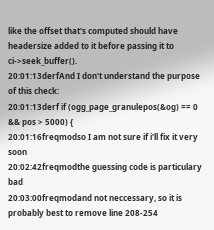like the offset that's computed should have headersize added to it before passing it to ci->seek_buffer().
20:01:13derfAnd I don't understand the purpose of this check:
20:01:13derf if (ogg_page_granulepos(&og) == 0 && pos > 5000) {
20:01:16freqmodso I am not sure if i'll fix it very soon
20:02:42freqmodthe guessing code is particulary bad
20:03:00freqmodand not neccessary, so it is probably best to remove line 208-254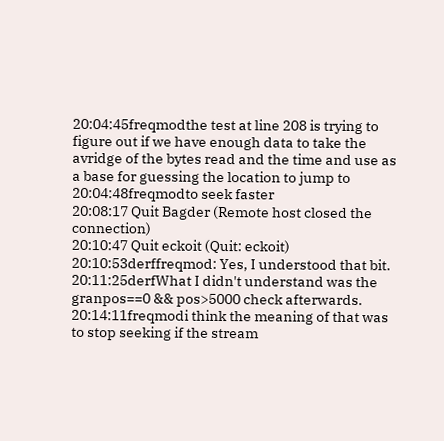20:04:45freqmodthe test at line 208 is trying to figure out if we have enough data to take the avridge of the bytes read and the time and use as a base for guessing the location to jump to
20:04:48freqmodto seek faster
20:08:17 Quit Bagder (Remote host closed the connection)
20:10:47 Quit eckoit (Quit: eckoit)
20:10:53derffreqmod: Yes, I understood that bit.
20:11:25derfWhat I didn't understand was the granpos==0 && pos>5000 check afterwards.
20:14:11freqmodi think the meaning of that was to stop seeking if the stream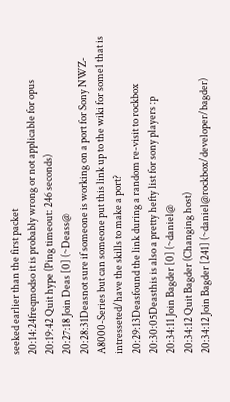seeked earlier than the first packet
20:14:24freqmodso it is probably wrong or not applicable for opus
20:19:42 Quit hype (Ping timeout: 246 seconds)
20:27:18 Join Deas [0] (~Deass@
20:28:31Deasnot sure if someone is working on a port for Sony NWZ-A8000-Series but can someone put this link up to the wiki for some1 that is intresseted/have the skills to make a port?
20:29:13Deasfound the link during a random re-visit to rockbox
20:30:05Deasthis is also a pretty hefty list for sony players :p
20:34:11 Join Bagder [0] (~daniel@
20:34:12 Quit Bagder (Changing host)
20:34:12 Join Bagder [241] (~daniel@rockbox/developer/bagder)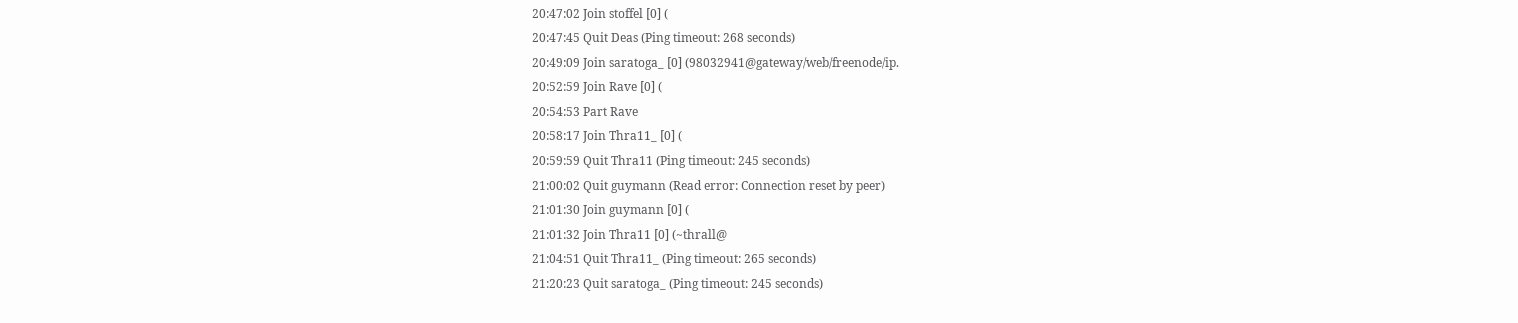20:47:02 Join stoffel [0] (
20:47:45 Quit Deas (Ping timeout: 268 seconds)
20:49:09 Join saratoga_ [0] (98032941@gateway/web/freenode/ip.
20:52:59 Join Rave [0] (
20:54:53 Part Rave
20:58:17 Join Thra11_ [0] (
20:59:59 Quit Thra11 (Ping timeout: 245 seconds)
21:00:02 Quit guymann (Read error: Connection reset by peer)
21:01:30 Join guymann [0] (
21:01:32 Join Thra11 [0] (~thrall@
21:04:51 Quit Thra11_ (Ping timeout: 265 seconds)
21:20:23 Quit saratoga_ (Ping timeout: 245 seconds)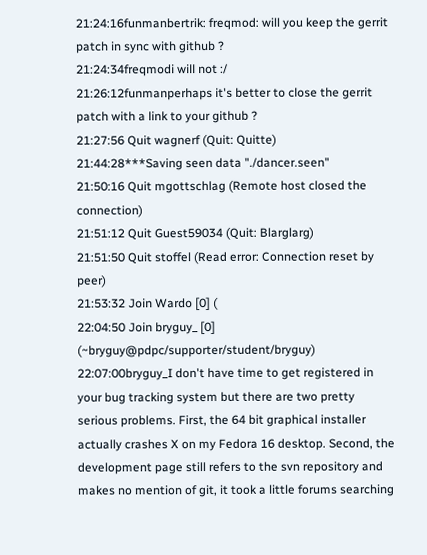21:24:16funmanbertrik: freqmod: will you keep the gerrit patch in sync with github ?
21:24:34freqmodi will not :/
21:26:12funmanperhaps it's better to close the gerrit patch with a link to your github ?
21:27:56 Quit wagnerf (Quit: Quitte)
21:44:28***Saving seen data "./dancer.seen"
21:50:16 Quit mgottschlag (Remote host closed the connection)
21:51:12 Quit Guest59034 (Quit: Blarglarg)
21:51:50 Quit stoffel (Read error: Connection reset by peer)
21:53:32 Join Wardo [0] (
22:04:50 Join bryguy_ [0] (~bryguy@pdpc/supporter/student/bryguy)
22:07:00bryguy_I don't have time to get registered in your bug tracking system but there are two pretty serious problems. First, the 64 bit graphical installer actually crashes X on my Fedora 16 desktop. Second, the development page still refers to the svn repository and makes no mention of git, it took a little forums searching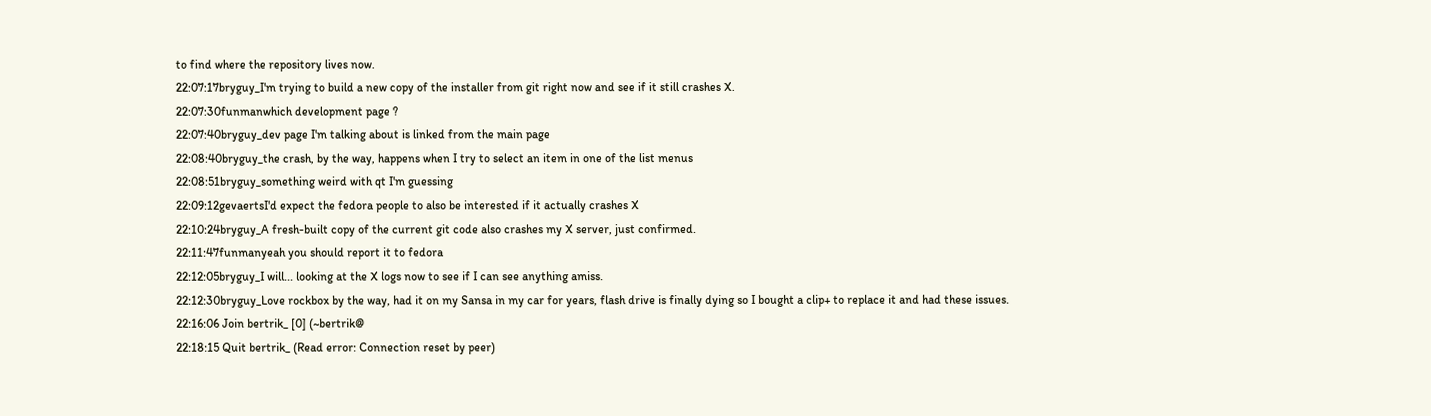to find where the repository lives now.
22:07:17bryguy_I'm trying to build a new copy of the installer from git right now and see if it still crashes X.
22:07:30funmanwhich development page ?
22:07:40bryguy_dev page I'm talking about is linked from the main page
22:08:40bryguy_the crash, by the way, happens when I try to select an item in one of the list menus
22:08:51bryguy_something weird with qt I'm guessing
22:09:12gevaertsI'd expect the fedora people to also be interested if it actually crashes X
22:10:24bryguy_A fresh-built copy of the current git code also crashes my X server, just confirmed.
22:11:47funmanyeah you should report it to fedora
22:12:05bryguy_I will... looking at the X logs now to see if I can see anything amiss.
22:12:30bryguy_Love rockbox by the way, had it on my Sansa in my car for years, flash drive is finally dying so I bought a clip+ to replace it and had these issues.
22:16:06 Join bertrik_ [0] (~bertrik@
22:18:15 Quit bertrik_ (Read error: Connection reset by peer)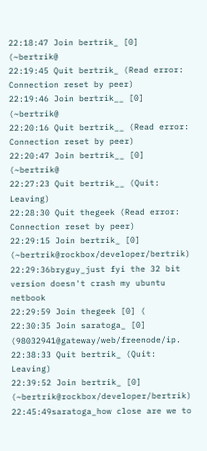22:18:47 Join bertrik_ [0] (~bertrik@
22:19:45 Quit bertrik_ (Read error: Connection reset by peer)
22:19:46 Join bertrik__ [0] (~bertrik@
22:20:16 Quit bertrik__ (Read error: Connection reset by peer)
22:20:47 Join bertrik__ [0] (~bertrik@
22:27:23 Quit bertrik__ (Quit: Leaving)
22:28:30 Quit thegeek (Read error: Connection reset by peer)
22:29:15 Join bertrik_ [0] (~bertrik@rockbox/developer/bertrik)
22:29:36bryguy_just fyi the 32 bit version doesn't crash my ubuntu netbook
22:29:59 Join thegeek [0] (
22:30:35 Join saratoga_ [0] (98032941@gateway/web/freenode/ip.
22:38:33 Quit bertrik_ (Quit: Leaving)
22:39:52 Join bertrik_ [0] (~bertrik@rockbox/developer/bertrik)
22:45:49saratoga_how close are we to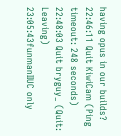having opus in our builds?
22:46:11 Quit KiwiCam (Ping timeout: 248 seconds)
22:48:03 Quit bryguy_ (Quit: Leaving)
23:05:43funmanIIUC only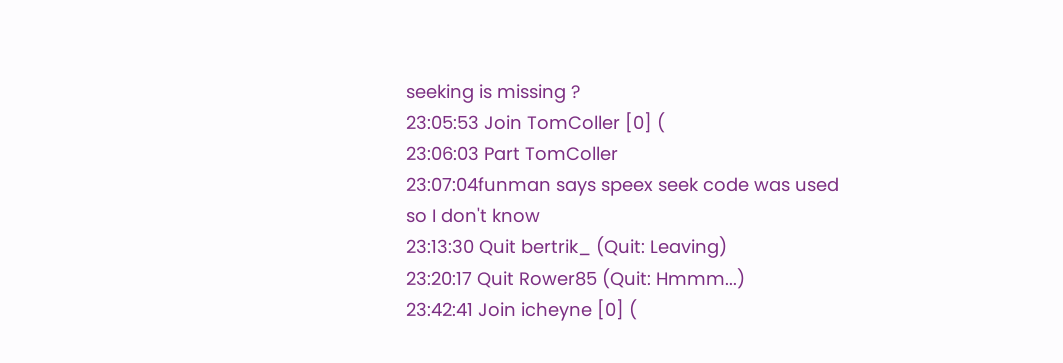seeking is missing ?
23:05:53 Join TomColler [0] (
23:06:03 Part TomColler
23:07:04funman says speex seek code was used so I don't know
23:13:30 Quit bertrik_ (Quit: Leaving)
23:20:17 Quit Rower85 (Quit: Hmmm...)
23:42:41 Join icheyne [0] (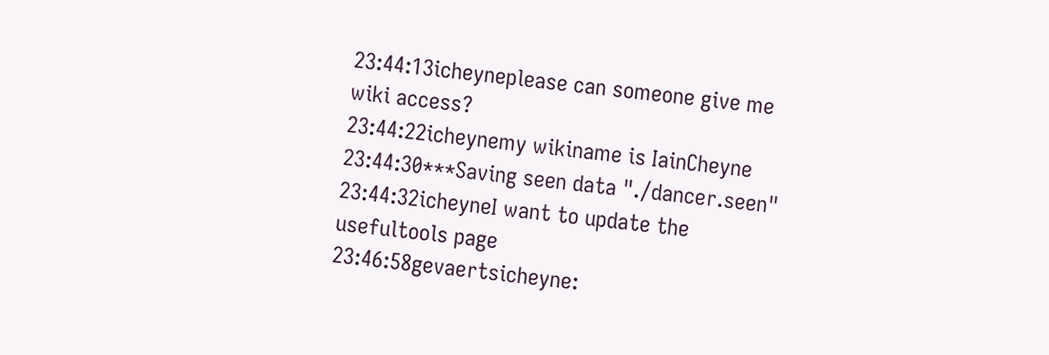23:44:13icheyneplease can someone give me wiki access?
23:44:22icheynemy wikiname is IainCheyne
23:44:30***Saving seen data "./dancer.seen"
23:44:32icheyneI want to update the usefultools page
23:46:58gevaertsicheyne: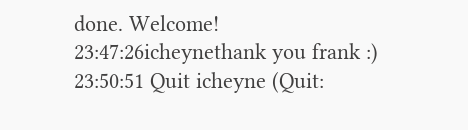done. Welcome!
23:47:26icheynethank you frank :)
23:50:51 Quit icheyne (Quit: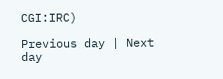CGI:IRC)

Previous day | Next day